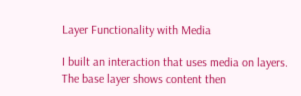Layer Functionality with Media

I built an interaction that uses media on layers. The base layer shows content then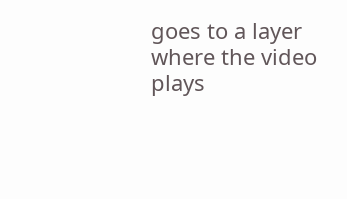goes to a layer where the video plays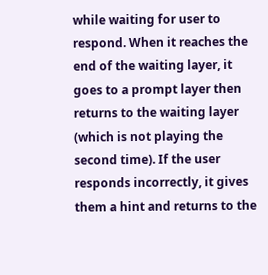while waiting for user to respond. When it reaches the end of the waiting layer, it goes to a prompt layer then returns to the waiting layer (which is not playing the second time). If the user responds incorrectly, it gives them a hint and returns to the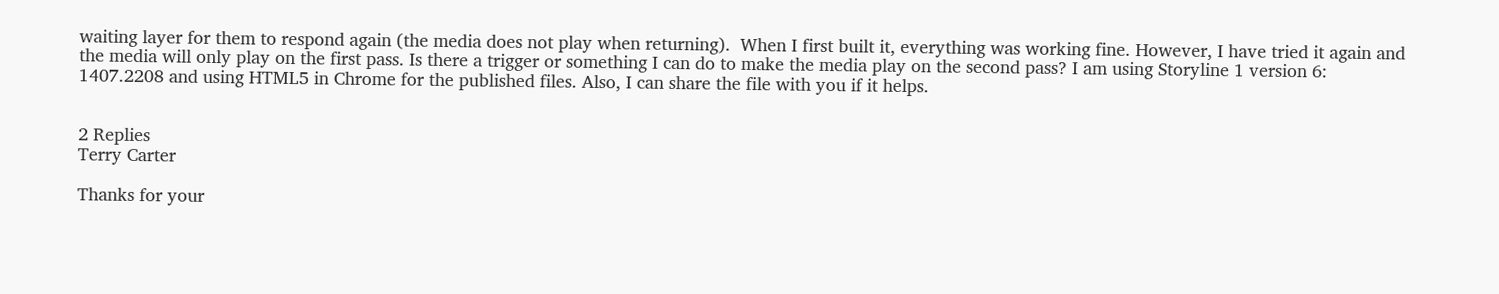waiting layer for them to respond again (the media does not play when returning).  When I first built it, everything was working fine. However, I have tried it again and the media will only play on the first pass. Is there a trigger or something I can do to make the media play on the second pass? I am using Storyline 1 version 6: 1407.2208 and using HTML5 in Chrome for the published files. Also, I can share the file with you if it helps.


2 Replies
Terry Carter

Thanks for your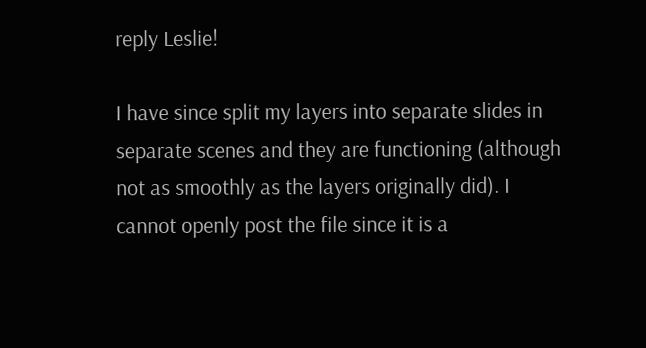reply Leslie!

I have since split my layers into separate slides in separate scenes and they are functioning (although not as smoothly as the layers originally did). I cannot openly post the file since it is a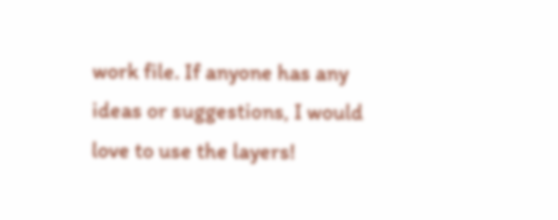work file. If anyone has any ideas or suggestions, I would love to use the layers!